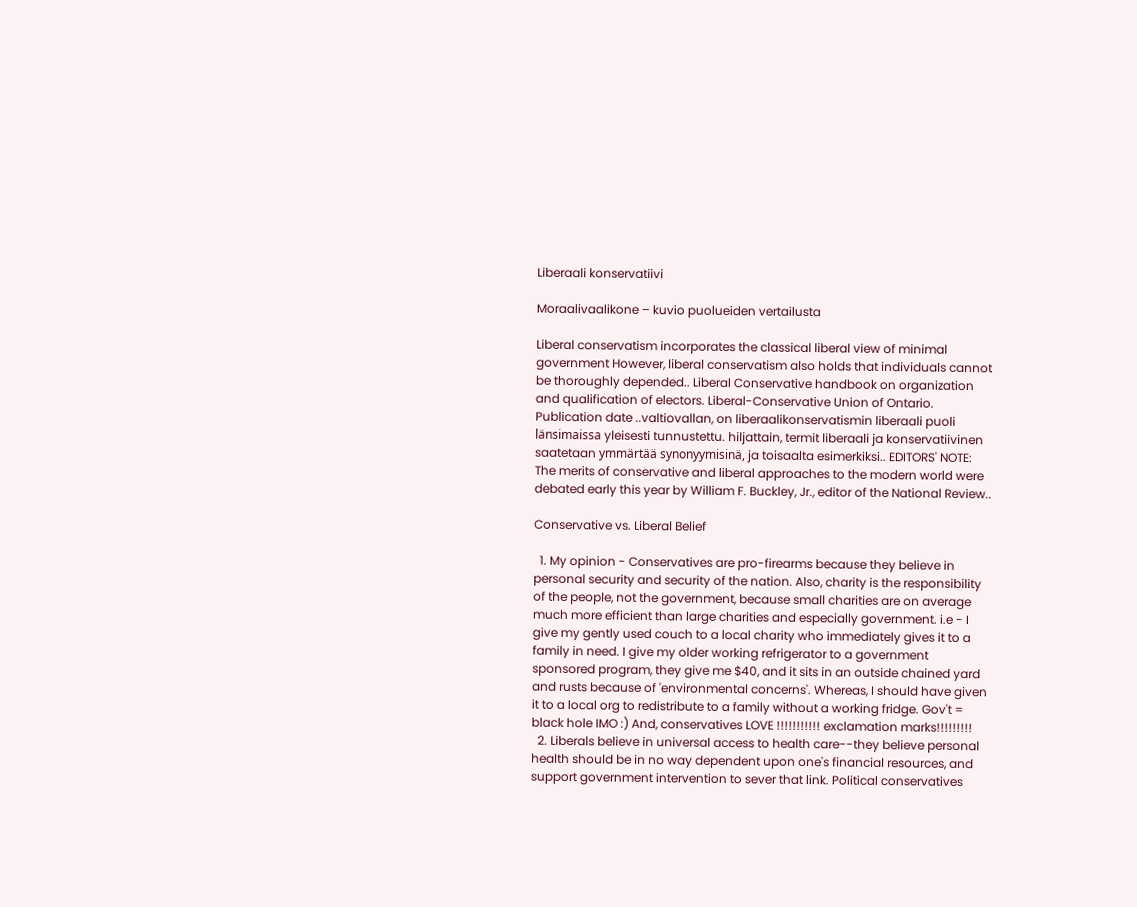Liberaali konservatiivi

Moraalivaalikone – kuvio puolueiden vertailusta

Liberal conservatism incorporates the classical liberal view of minimal government However, liberal conservatism also holds that individuals cannot be thoroughly depended.. Liberal Conservative handbook on organization and qualification of electors. Liberal-Conservative Union of Ontario. Publication date ..valtiovallan, on liberaalikonservatismin liberaali puoli länsimaissa yleisesti tunnustettu. hiljattain, termit liberaali ja konservatiivinen saatetaan ymmärtää synonyymisinä, ja toisaalta esimerkiksi.. EDITORS' NOTE: The merits of conservative and liberal approaches to the modern world were debated early this year by William F. Buckley, Jr., editor of the National Review..

Conservative vs. Liberal Belief

  1. My opinion - Conservatives are pro-firearms because they believe in personal security and security of the nation. Also, charity is the responsibility of the people, not the government, because small charities are on average much more efficient than large charities and especially government. i.e - I give my gently used couch to a local charity who immediately gives it to a family in need. I give my older working refrigerator to a government sponsored program, they give me $40, and it sits in an outside chained yard and rusts because of 'environmental concerns'. Whereas, I should have given it to a local org to redistribute to a family without a working fridge. Gov't = black hole IMO :) And, conservatives LOVE !!!!!!!!!!! exclamation marks!!!!!!!!!
  2. Liberals believe in universal access to health care--they believe personal health should be in no way dependent upon one's financial resources, and support government intervention to sever that link. Political conservatives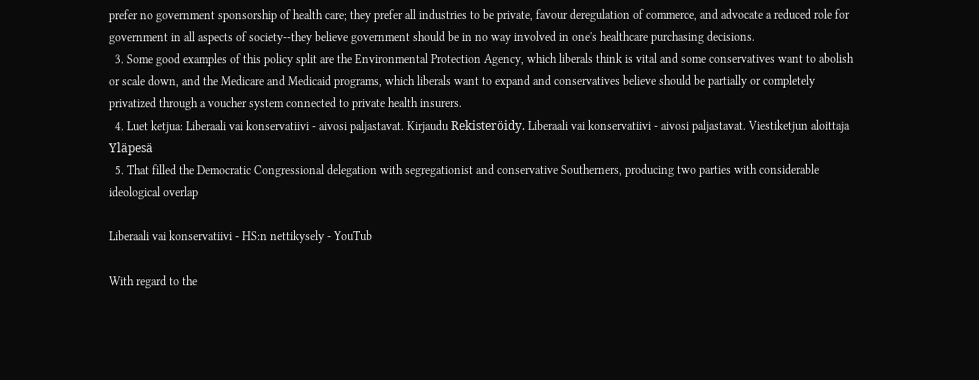prefer no government sponsorship of health care; they prefer all industries to be private, favour deregulation of commerce, and advocate a reduced role for government in all aspects of society--they believe government should be in no way involved in one's healthcare purchasing decisions.
  3. Some good examples of this policy split are the Environmental Protection Agency, which liberals think is vital and some conservatives want to abolish or scale down, and the Medicare and Medicaid programs, which liberals want to expand and conservatives believe should be partially or completely privatized through a voucher system connected to private health insurers.
  4. Luet ketjua: Liberaali vai konservatiivi - aivosi paljastavat. Kirjaudu Rekisteröidy. Liberaali vai konservatiivi - aivosi paljastavat. Viestiketjun aloittaja Yläpesä
  5. That filled the Democratic Congressional delegation with segregationist and conservative Southerners, producing two parties with considerable ideological overlap

Liberaali vai konservatiivi - HS:n nettikysely - YouTub

With regard to the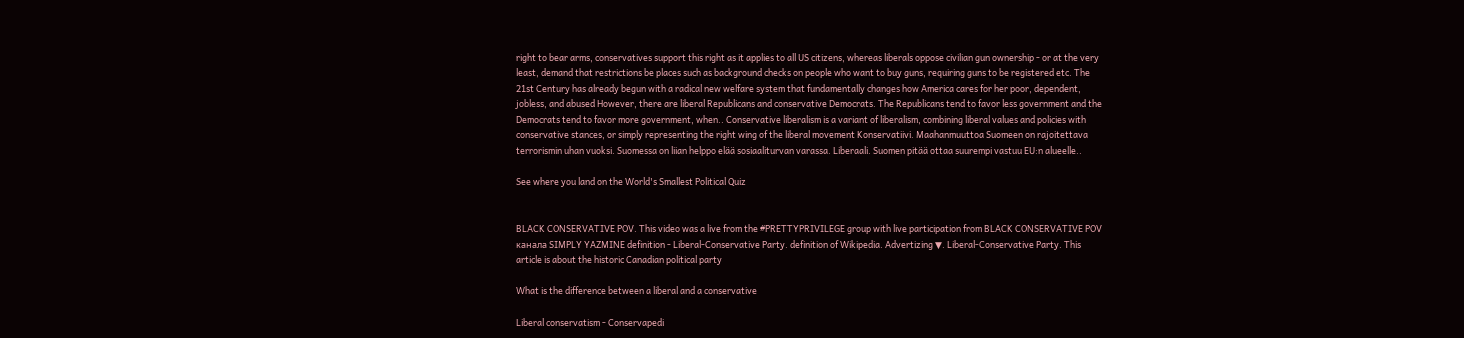right to bear arms, conservatives support this right as it applies to all US citizens, whereas liberals oppose civilian gun ownership - or at the very least, demand that restrictions be places such as background checks on people who want to buy guns, requiring guns to be registered etc. The 21st Century has already begun with a radical new welfare system that fundamentally changes how America cares for her poor, dependent, jobless, and abused However, there are liberal Republicans and conservative Democrats. The Republicans tend to favor less government and the Democrats tend to favor more government, when.. Conservative liberalism is a variant of liberalism, combining liberal values and policies with conservative stances, or simply representing the right wing of the liberal movement Konservatiivi. Maahanmuuttoa Suomeen on rajoitettava terrorismin uhan vuoksi. Suomessa on liian helppo elää sosiaaliturvan varassa. Liberaali. Suomen pitää ottaa suurempi vastuu EU:n alueelle..

See where you land on the World's Smallest Political Quiz


BLACK CONSERVATIVE POV. This video was a live from the #PRETTYPRIVILEGE group with live participation from BLACK CONSERVATIVE POV канала SIMPLY YAZMINE definition - Liberal-Conservative Party. definition of Wikipedia. Advertizing ▼. Liberal-Conservative Party. This article is about the historic Canadian political party

What is the difference between a liberal and a conservative

Liberal conservatism - Conservapedi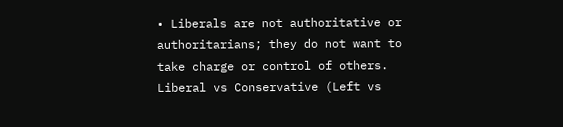• Liberals are not authoritative or authoritarians; they do not want to take charge or control of others. Liberal vs Conservative (Left vs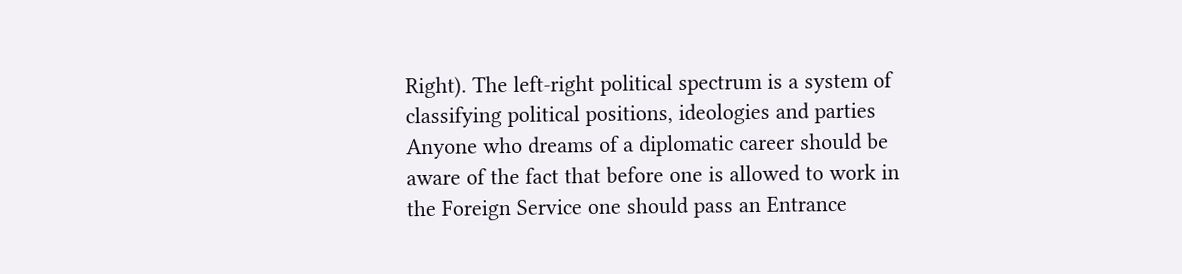Right). The left-right political spectrum is a system of classifying political positions, ideologies and parties Anyone who dreams of a diplomatic career should be aware of the fact that before one is allowed to work in the Foreign Service one should pass an Entrance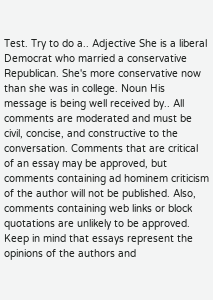Test. Try to do a.. Adjective She is a liberal Democrat who married a conservative Republican. She's more conservative now than she was in college. Noun His message is being well received by.. All comments are moderated and must be civil, concise, and constructive to the conversation. Comments that are critical of an essay may be approved, but comments containing ad hominem criticism of the author will not be published. Also, comments containing web links or block quotations are unlikely to be approved. Keep in mind that essays represent the opinions of the authors and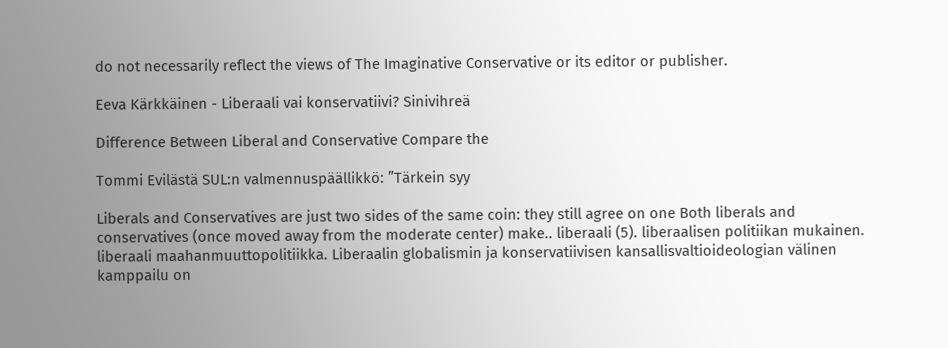do not necessarily reflect the views of The Imaginative Conservative or its editor or publisher.

Eeva Kärkkäinen - Liberaali vai konservatiivi? Sinivihreä

Difference Between Liberal and Conservative Compare the

Tommi Evilästä SUL:n valmennuspäällikkö: ”Tärkein syy

Liberals and Conservatives are just two sides of the same coin: they still agree on one Both liberals and conservatives (once moved away from the moderate center) make.. liberaali (5). liberaalisen politiikan mukainen. liberaali maahanmuuttopolitiikka. Liberaalin globalismin ja konservatiivisen kansallisvaltioideologian välinen kamppailu on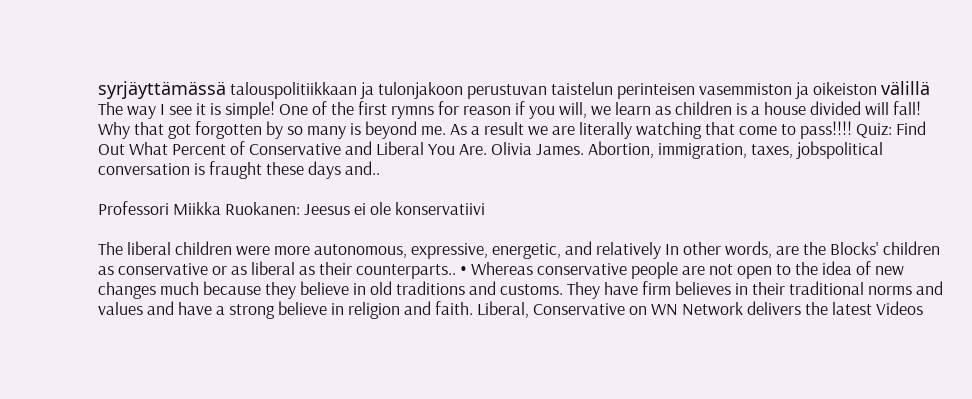syrjäyttämässä talouspolitiikkaan ja tulonjakoon perustuvan taistelun perinteisen vasemmiston ja oikeiston välillä The way I see it is simple! One of the first rymns for reason if you will, we learn as children is a house divided will fall! Why that got forgotten by so many is beyond me. As a result we are literally watching that come to pass!!!! Quiz: Find Out What Percent of Conservative and Liberal You Are. Olivia James. Abortion, immigration, taxes, jobspolitical conversation is fraught these days and..

Professori Miikka Ruokanen: Jeesus ei ole konservatiivi

The liberal children were more autonomous, expressive, energetic, and relatively In other words, are the Blocks' children as conservative or as liberal as their counterparts.. • Whereas conservative people are not open to the idea of new changes much because they believe in old traditions and customs. They have firm believes in their traditional norms and values and have a strong believe in religion and faith. Liberal, Conservative on WN Network delivers the latest Videos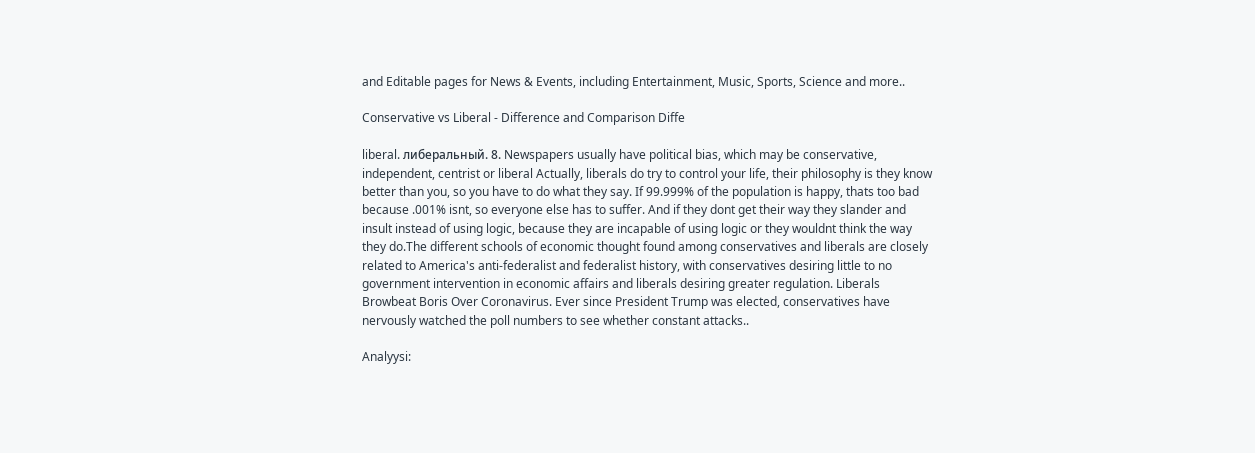and Editable pages for News & Events, including Entertainment, Music, Sports, Science and more..

Conservative vs Liberal - Difference and Comparison Diffe

liberal. либеральный. 8. Newspapers usually have political bias, which may be conservative, independent, centrist or liberal Actually, liberals do try to control your life, their philosophy is they know better than you, so you have to do what they say. If 99.999% of the population is happy, thats too bad because .001% isnt, so everyone else has to suffer. And if they dont get their way they slander and insult instead of using logic, because they are incapable of using logic or they wouldnt think the way they do.The different schools of economic thought found among conservatives and liberals are closely related to America's anti-federalist and federalist history, with conservatives desiring little to no government intervention in economic affairs and liberals desiring greater regulation. Liberals Browbeat Boris Over Coronavirus. Ever since President Trump was elected, conservatives have nervously watched the poll numbers to see whether constant attacks..

Analyysi: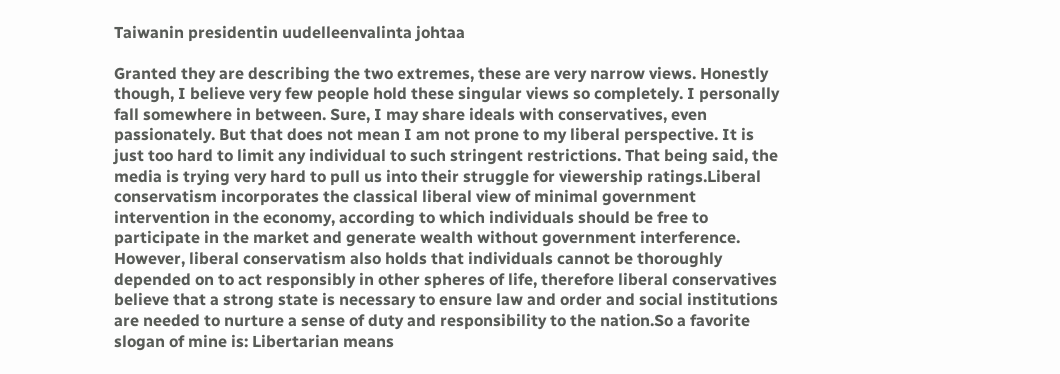Taiwanin presidentin uudelleenvalinta johtaa

Granted they are describing the two extremes, these are very narrow views. Honestly though, I believe very few people hold these singular views so completely. I personally fall somewhere in between. Sure, I may share ideals with conservatives, even passionately. But that does not mean I am not prone to my liberal perspective. It is just too hard to limit any individual to such stringent restrictions. That being said, the media is trying very hard to pull us into their struggle for viewership ratings.Liberal conservatism incorporates the classical liberal view of minimal government intervention in the economy, according to which individuals should be free to participate in the market and generate wealth without government interference. However, liberal conservatism also holds that individuals cannot be thoroughly depended on to act responsibly in other spheres of life, therefore liberal conservatives believe that a strong state is necessary to ensure law and order and social institutions are needed to nurture a sense of duty and responsibility to the nation.So a favorite slogan of mine is: Libertarian means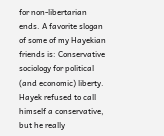for non-libertarian ends. A favorite slogan of some of my Hayekian friends is: Conservative sociology for political (and economic) liberty. Hayek refused to call himself a conservative, but he really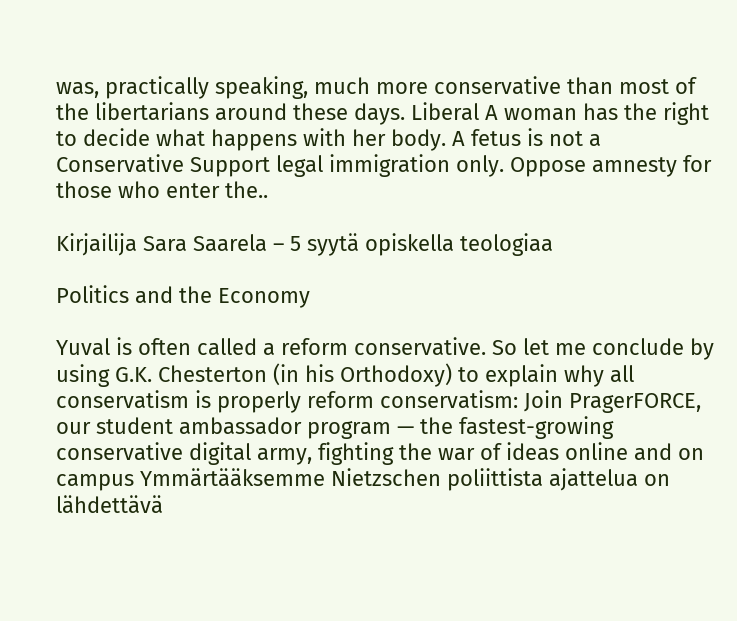was, practically speaking, much more conservative than most of the libertarians around these days. Liberal A woman has the right to decide what happens with her body. A fetus is not a Conservative Support legal immigration only. Oppose amnesty for those who enter the..

Kirjailija Sara Saarela – 5 syytä opiskella teologiaa

Politics and the Economy

Yuval is often called a reform conservative. So let me conclude by using G.K. Chesterton (in his Orthodoxy) to explain why all conservatism is properly reform conservatism: Join PragerFORCE, our student ambassador program — the fastest-growing conservative digital army, fighting the war of ideas online and on campus Ymmärtääksemme Nietzschen poliittista ajattelua on lähdettävä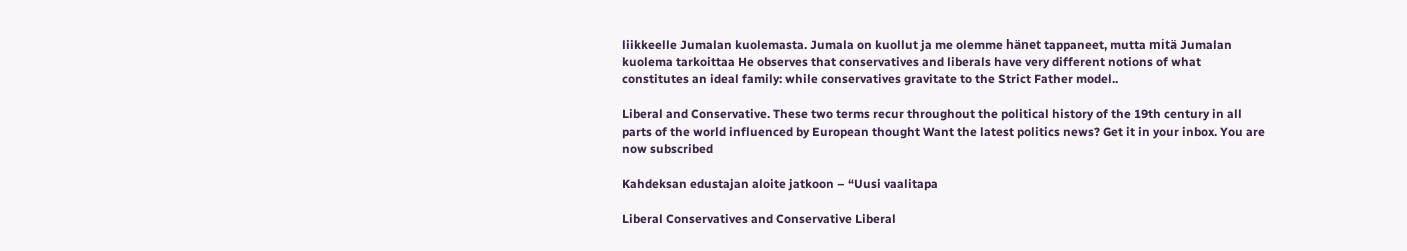liikkeelle Jumalan kuolemasta. Jumala on kuollut ja me olemme hänet tappaneet, mutta mitä Jumalan kuolema tarkoittaa He observes that conservatives and liberals have very different notions of what constitutes an ideal family: while conservatives gravitate to the Strict Father model..

Liberal and Conservative. These two terms recur throughout the political history of the 19th century in all parts of the world influenced by European thought Want the latest politics news? Get it in your inbox. You are now subscribed

Kahdeksan edustajan aloite jatkoon – “Uusi vaalitapa

Liberal Conservatives and Conservative Liberal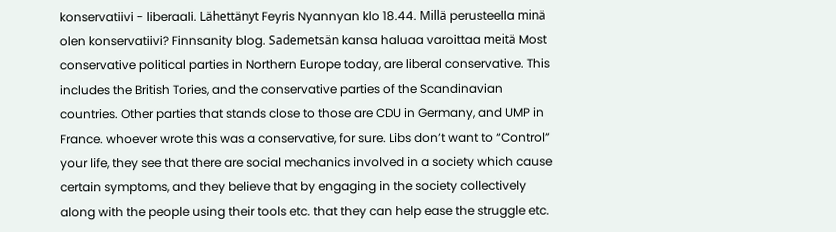konservatiivi - liberaali. Lähettänyt Feyris Nyannyan klo 18.44. Millä perusteella minä olen konservatiivi? Finnsanity blog. Sademetsän kansa haluaa varoittaa meitä Most conservative political parties in Northern Europe today, are liberal conservative. This includes the British Tories, and the conservative parties of the Scandinavian countries. Other parties that stands close to those are CDU in Germany, and UMP in France. whoever wrote this was a conservative, for sure. Libs don’t want to “Control” your life, they see that there are social mechanics involved in a society which cause certain symptoms, and they believe that by engaging in the society collectively along with the people using their tools etc. that they can help ease the struggle etc.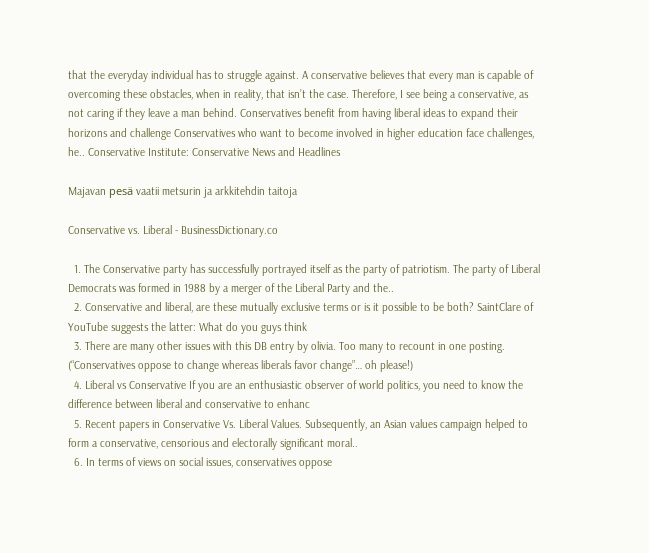that the everyday individual has to struggle against. A conservative believes that every man is capable of overcoming these obstacles, when in reality, that isn’t the case. Therefore, I see being a conservative, as not caring if they leave a man behind. Conservatives benefit from having liberal ideas to expand their horizons and challenge Conservatives who want to become involved in higher education face challenges, he.. Conservative Institute: Conservative News and Headlines

Majavan pesä vaatii metsurin ja arkkitehdin taitoja

Conservative vs. Liberal - BusinessDictionary.co

  1. The Conservative party has successfully portrayed itself as the party of patriotism. The party of Liberal Democrats was formed in 1988 by a merger of the Liberal Party and the..
  2. Conservative and liberal, are these mutually exclusive terms or is it possible to be both? SaintClare of YouTube suggests the latter: What do you guys think
  3. There are many other issues with this DB entry by olivia. Too many to recount in one posting. (“Conservatives oppose to change whereas liberals favor change”… oh please!)
  4. Liberal vs Conservative If you are an enthusiastic observer of world politics, you need to know the difference between liberal and conservative to enhanc
  5. Recent papers in Conservative Vs. Liberal Values. Subsequently, an Asian values campaign helped to form a conservative, censorious and electorally significant moral..
  6. In terms of views on social issues, conservatives oppose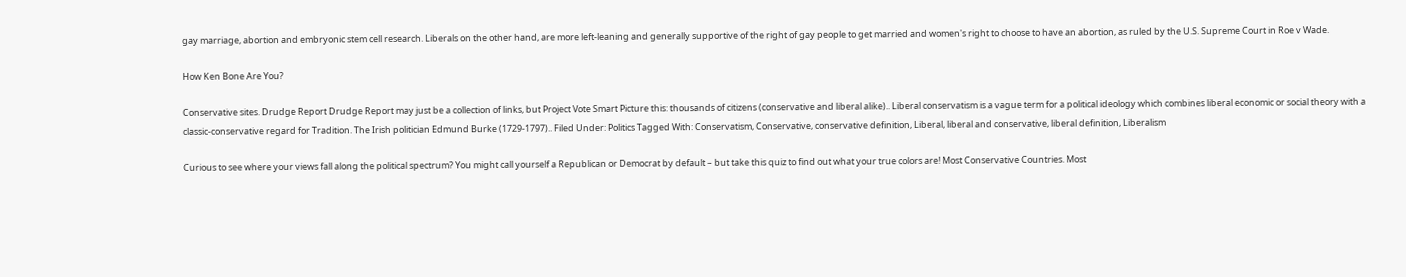gay marriage, abortion and embryonic stem cell research. Liberals on the other hand, are more left-leaning and generally supportive of the right of gay people to get married and women's right to choose to have an abortion, as ruled by the U.S. Supreme Court in Roe v Wade.

How Ken Bone Are You?

Conservative sites. Drudge Report Drudge Report may just be a collection of links, but Project Vote Smart Picture this: thousands of citizens (conservative and liberal alike).. Liberal conservatism is a vague term for a political ideology which combines liberal economic or social theory with a classic-conservative regard for Tradition. The Irish politician Edmund Burke (1729-1797).. Filed Under: Politics Tagged With: Conservatism, Conservative, conservative definition, Liberal, liberal and conservative, liberal definition, Liberalism

Curious to see where your views fall along the political spectrum? You might call yourself a Republican or Democrat by default – but take this quiz to find out what your true colors are! Most Conservative Countries. Most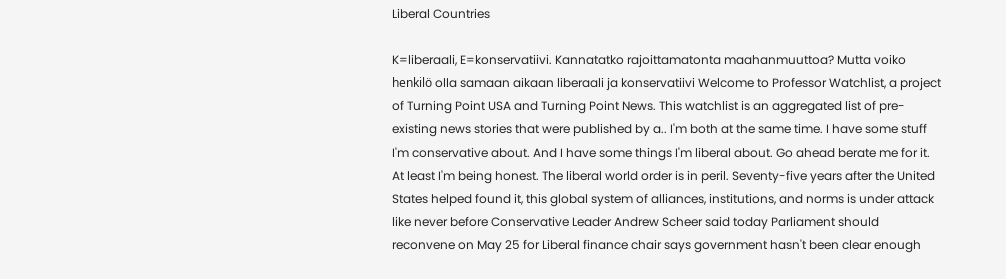Liberal Countries

K=liberaali, E=konservatiivi. Kannatatko rajoittamatonta maahanmuuttoa? Mutta voiko henkilö olla samaan aikaan liberaali ja konservatiivi Welcome to Professor Watchlist, a project of Turning Point USA and Turning Point News. This watchlist is an aggregated list of pre-existing news stories that were published by a.. I'm both at the same time. I have some stuff I'm conservative about. And I have some things I'm liberal about. Go ahead berate me for it. At least I'm being honest. The liberal world order is in peril. Seventy-five years after the United States helped found it, this global system of alliances, institutions, and norms is under attack like never before Conservative Leader Andrew Scheer said today Parliament should reconvene on May 25 for Liberal finance chair says government hasn't been clear enough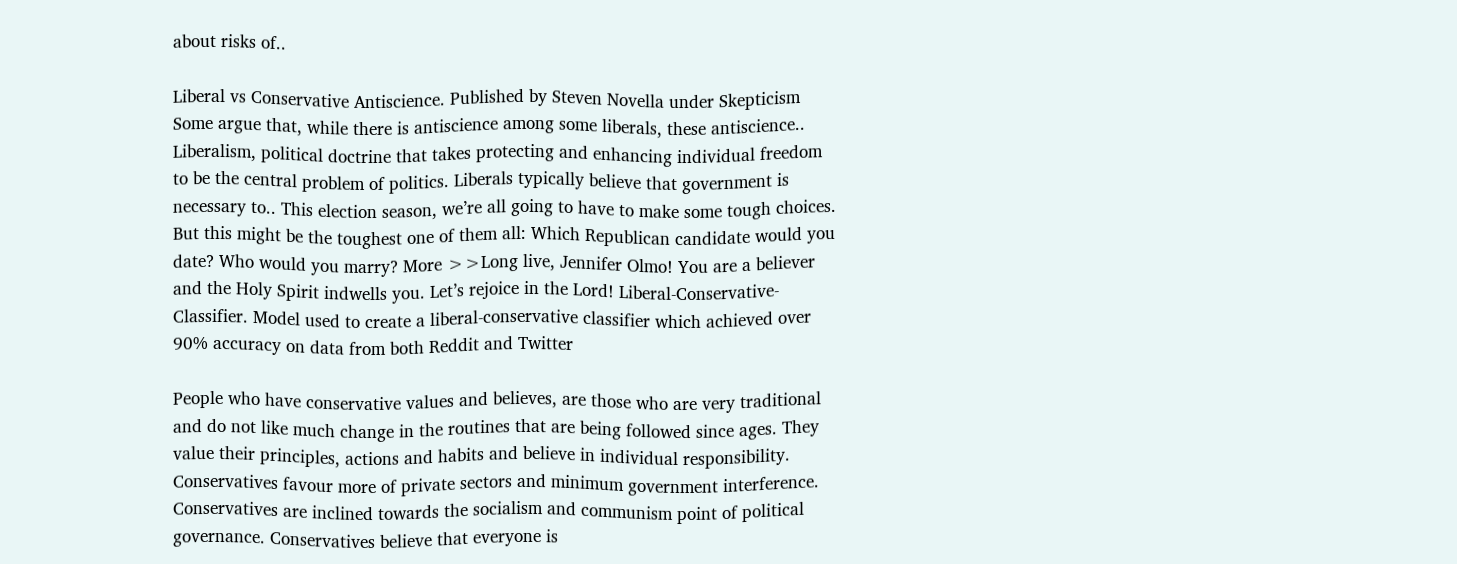about risks of..

Liberal vs Conservative Antiscience. Published by Steven Novella under Skepticism Some argue that, while there is antiscience among some liberals, these antiscience.. Liberalism, political doctrine that takes protecting and enhancing individual freedom to be the central problem of politics. Liberals typically believe that government is necessary to.. This election season, we’re all going to have to make some tough choices. But this might be the toughest one of them all: Which Republican candidate would you date? Who would you marry? More >>Long live, Jennifer Olmo! You are a believer and the Holy Spirit indwells you. Let’s rejoice in the Lord! Liberal-Conservative-Classifier. Model used to create a liberal-conservative classifier which achieved over 90% accuracy on data from both Reddit and Twitter

People who have conservative values and believes, are those who are very traditional and do not like much change in the routines that are being followed since ages. They value their principles, actions and habits and believe in individual responsibility. Conservatives favour more of private sectors and minimum government interference. Conservatives are inclined towards the socialism and communism point of political governance. Conservatives believe that everyone is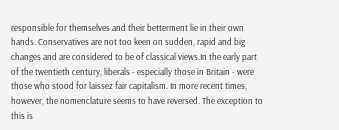responsible for themselves and their betterment lie in their own hands. Conservatives are not too keen on sudden, rapid and big changes and are considered to be of classical views.In the early part of the twentieth century, liberals - especially those in Britain - were those who stood for laissez fair capitalism. In more recent times, however, the nomenclature seems to have reversed. The exception to this is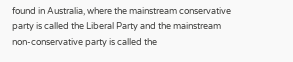found in Australia, where the mainstream conservative party is called the Liberal Party and the mainstream non-conservative party is called the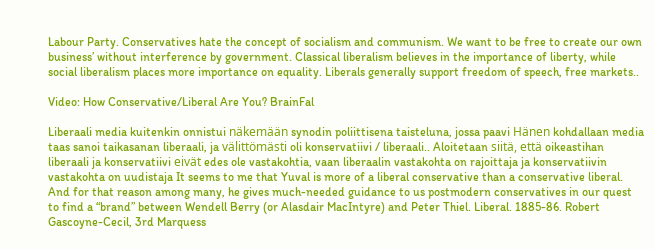Labour Party. Conservatives hate the concept of socialism and communism. We want to be free to create our own business’ without interference by government. Classical liberalism believes in the importance of liberty, while social liberalism places more importance on equality. Liberals generally support freedom of speech, free markets..

Video: How Conservative/Liberal Are You? BrainFal

Liberaali media kuitenkin onnistui näkemään synodin poliittisena taisteluna, jossa paavi Hänen kohdallaan media taas sanoi taikasanan liberaali, ja välittömästi oli konservatiivi / liberaali.. Aloitetaan siitä, että oikeastihan liberaali ja konservatiivi eivät edes ole vastakohtia, vaan liberaalin vastakohta on rajoittaja ja konservatiivin vastakohta on uudistaja It seems to me that Yuval is more of a liberal conservative than a conservative liberal. And for that reason among many, he gives much-needed guidance to us postmodern conservatives in our quest to find a “brand” between Wendell Berry (or Alasdair MacIntyre) and Peter Thiel. Liberal. 1885-86. Robert Gascoyne-Cecil, 3rd Marquess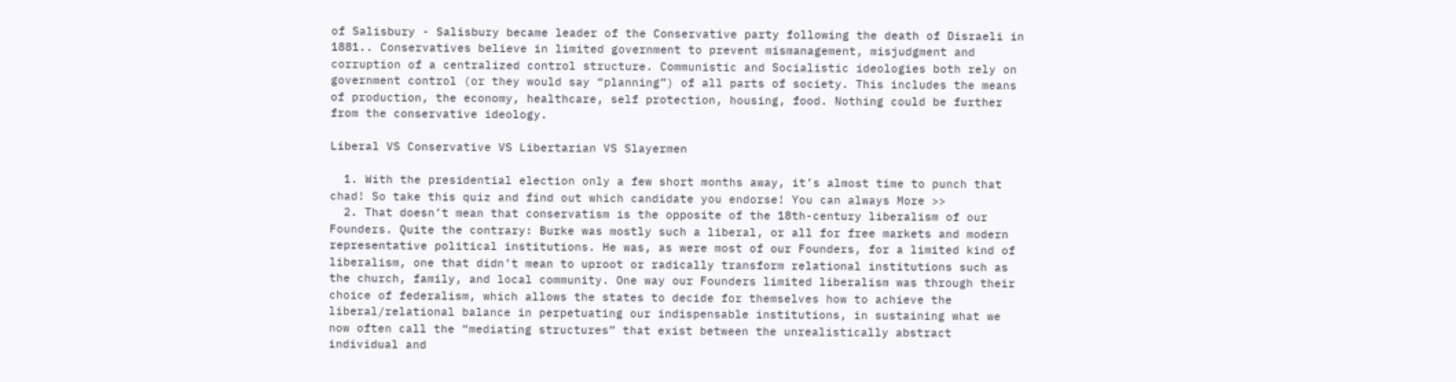of Salisbury - Salisbury became leader of the Conservative party following the death of Disraeli in 1881.. Conservatives believe in limited government to prevent mismanagement, misjudgment and corruption of a centralized control structure. Communistic and Socialistic ideologies both rely on government control (or they would say “planning”) of all parts of society. This includes the means of production, the economy, healthcare, self protection, housing, food. Nothing could be further from the conservative ideology.

Liberal VS Conservative VS Libertarian VS Slayermen

  1. With the presidential election only a few short months away, it’s almost time to punch that chad! So take this quiz and find out which candidate you endorse! You can always More >>
  2. That doesn’t mean that conservatism is the opposite of the 18th-century liberalism of our Founders. Quite the contrary: Burke was mostly such a liberal, or all for free markets and modern representative political institutions. He was, as were most of our Founders, for a limited kind of liberalism, one that didn’t mean to uproot or radically transform relational institutions such as the church, family, and local community. One way our Founders limited liberalism was through their choice of federalism, which allows the states to decide for themselves how to achieve the liberal/relational balance in perpetuating our indispensable institutions, in sustaining what we now often call the “mediating structures” that exist between the unrealistically abstract individual and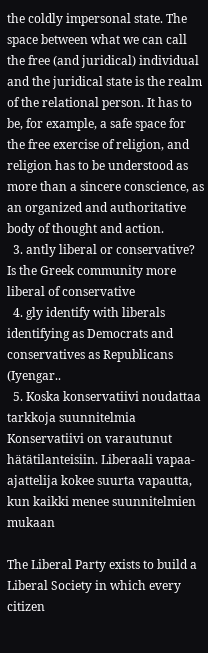the coldly impersonal state. The space between what we can call the free (and juridical) individual and the juridical state is the realm of the relational person. It has to be, for example, a safe space for the free exercise of religion, and religion has to be understood as more than a sincere conscience, as an organized and authoritative body of thought and action.
  3. antly liberal or conservative? Is the Greek community more liberal of conservative
  4. gly identify with liberals identifying as Democrats and conservatives as Republicans (Iyengar..
  5. Koska konservatiivi noudattaa tarkkoja suunnitelmia Konservatiivi on varautunut hätätilanteisiin. Liberaali vapaa-ajattelija kokee suurta vapautta, kun kaikki menee suunnitelmien mukaan

The Liberal Party exists to build a Liberal Society in which every citizen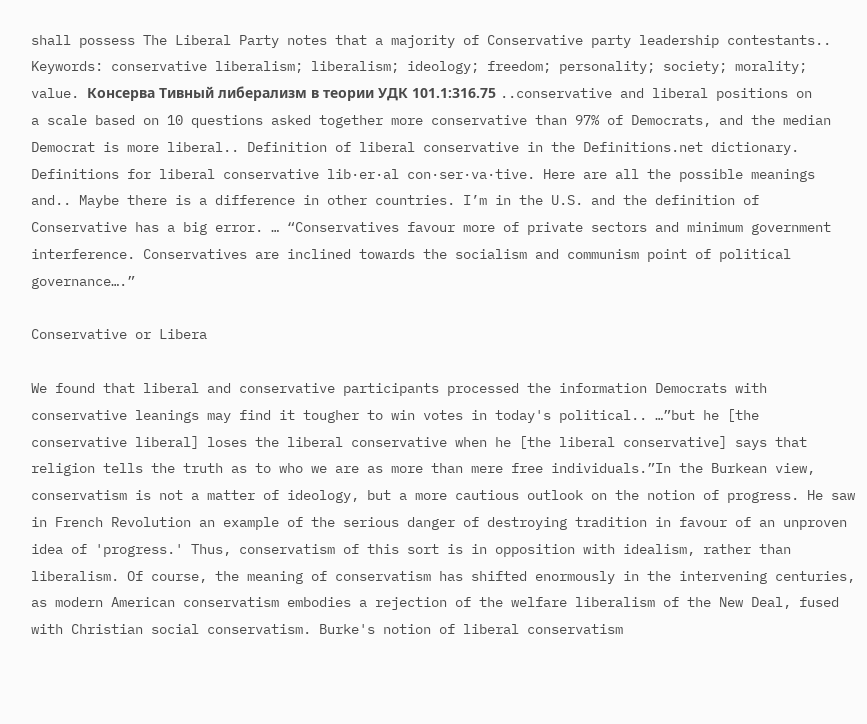shall possess The Liberal Party notes that a majority of Conservative party leadership contestants.. Keywords: conservative liberalism; liberalism; ideology; freedom; personality; society; morality; value. Консерва Тивный либерализм в теории УДК 101.1:316.75 ..conservative and liberal positions on a scale based on 10 questions asked together more conservative than 97% of Democrats, and the median Democrat is more liberal.. Definition of liberal conservative in the Definitions.net dictionary. Definitions for liberal conservative lib·er·al con·ser·va·tive. Here are all the possible meanings and.. Maybe there is a difference in other countries. I’m in the U.S. and the definition of Conservative has a big error. … “Conservatives favour more of private sectors and minimum government interference. Conservatives are inclined towards the socialism and communism point of political governance….”

Conservative or Libera

We found that liberal and conservative participants processed the information Democrats with conservative leanings may find it tougher to win votes in today's political.. …”but he [the conservative liberal] loses the liberal conservative when he [the liberal conservative] says that religion tells the truth as to who we are as more than mere free individuals.”In the Burkean view, conservatism is not a matter of ideology, but a more cautious outlook on the notion of progress. He saw in French Revolution an example of the serious danger of destroying tradition in favour of an unproven idea of 'progress.' Thus, conservatism of this sort is in opposition with idealism, rather than liberalism. Of course, the meaning of conservatism has shifted enormously in the intervening centuries, as modern American conservatism embodies a rejection of the welfare liberalism of the New Deal, fused with Christian social conservatism. Burke's notion of liberal conservatism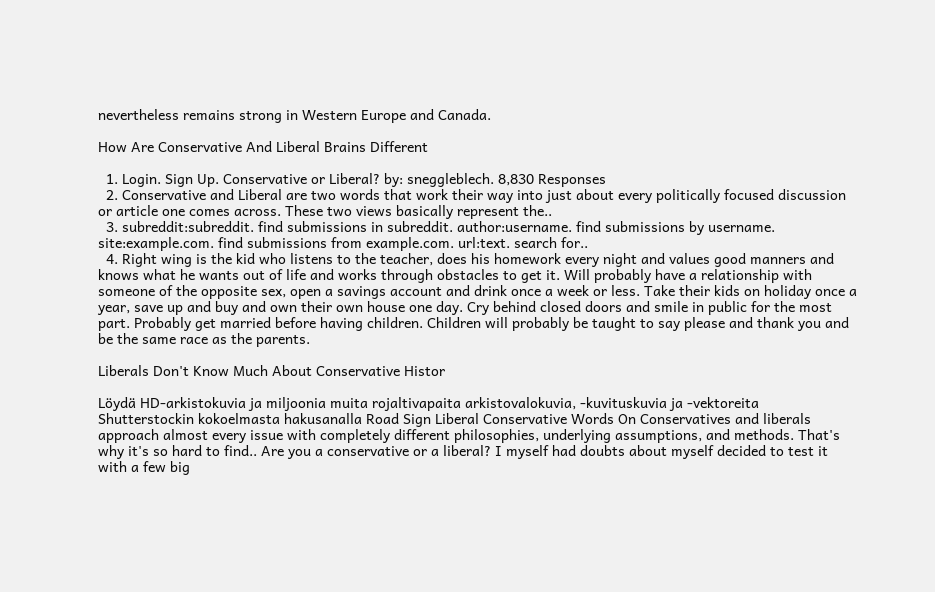nevertheless remains strong in Western Europe and Canada.

How Are Conservative And Liberal Brains Different

  1. Login. Sign Up. Conservative or Liberal? by: sneggleblech. 8,830 Responses
  2. Conservative and Liberal are two words that work their way into just about every politically focused discussion or article one comes across. These two views basically represent the..
  3. subreddit:subreddit. find submissions in subreddit. author:username. find submissions by username. site:example.com. find submissions from example.com. url:text. search for..
  4. Right wing is the kid who listens to the teacher, does his homework every night and values good manners and knows what he wants out of life and works through obstacles to get it. Will probably have a relationship with someone of the opposite sex, open a savings account and drink once a week or less. Take their kids on holiday once a year, save up and buy and own their own house one day. Cry behind closed doors and smile in public for the most part. Probably get married before having children. Children will probably be taught to say please and thank you and be the same race as the parents.

Liberals Don't Know Much About Conservative Histor

Löydä HD-arkistokuvia ja miljoonia muita rojaltivapaita arkistovalokuvia, -kuvituskuvia ja -vektoreita Shutterstockin kokoelmasta hakusanalla Road Sign Liberal Conservative Words On Conservatives and liberals approach almost every issue with completely different philosophies, underlying assumptions, and methods. That's why it's so hard to find.. Are you a conservative or a liberal? I myself had doubts about myself decided to test it with a few big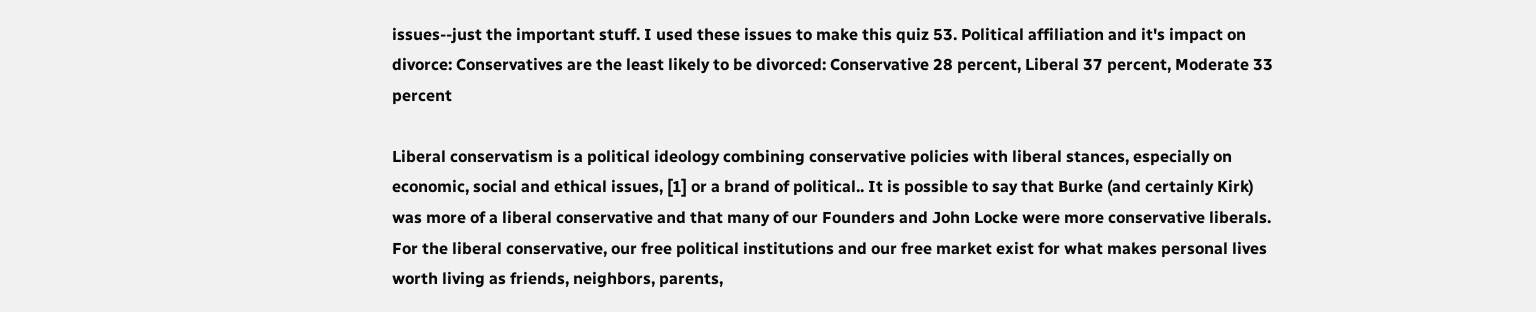issues--just the important stuff. I used these issues to make this quiz 53. Political affiliation and it's impact on divorce: Conservatives are the least likely to be divorced: Conservative 28 percent, Liberal 37 percent, Moderate 33 percent

Liberal conservatism is a political ideology combining conservative policies with liberal stances, especially on economic, social and ethical issues, [1] or a brand of political.. It is possible to say that Burke (and certainly Kirk) was more of a liberal conservative and that many of our Founders and John Locke were more conservative liberals. For the liberal conservative, our free political institutions and our free market exist for what makes personal lives worth living as friends, neighbors, parents,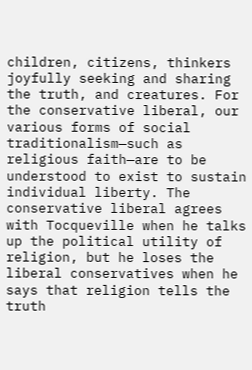children, citizens, thinkers joyfully seeking and sharing the truth, and creatures. For the conservative liberal, our various forms of social traditionalism—such as religious faith—are to be understood to exist to sustain individual liberty. The conservative liberal agrees with Tocqueville when he talks up the political utility of religion, but he loses the liberal conservatives when he says that religion tells the truth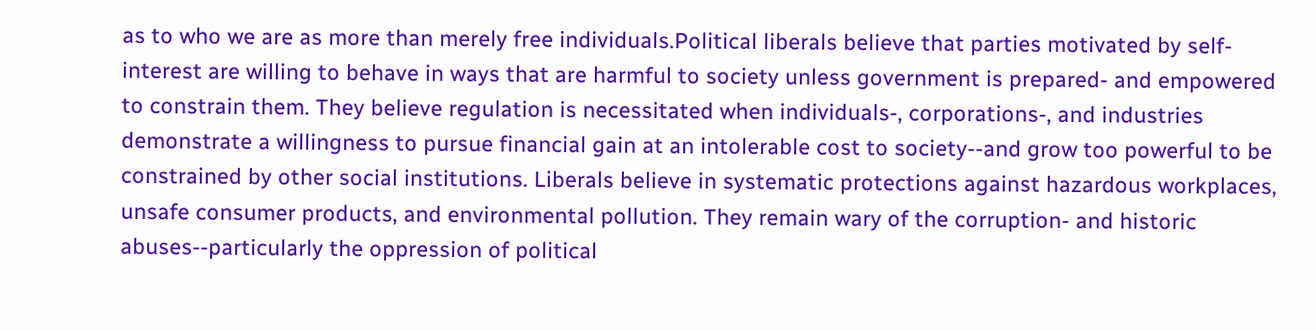as to who we are as more than merely free individuals.Political liberals believe that parties motivated by self-interest are willing to behave in ways that are harmful to society unless government is prepared- and empowered to constrain them. They believe regulation is necessitated when individuals-, corporations-, and industries demonstrate a willingness to pursue financial gain at an intolerable cost to society--and grow too powerful to be constrained by other social institutions. Liberals believe in systematic protections against hazardous workplaces, unsafe consumer products, and environmental pollution. They remain wary of the corruption- and historic abuses--particularly the oppression of political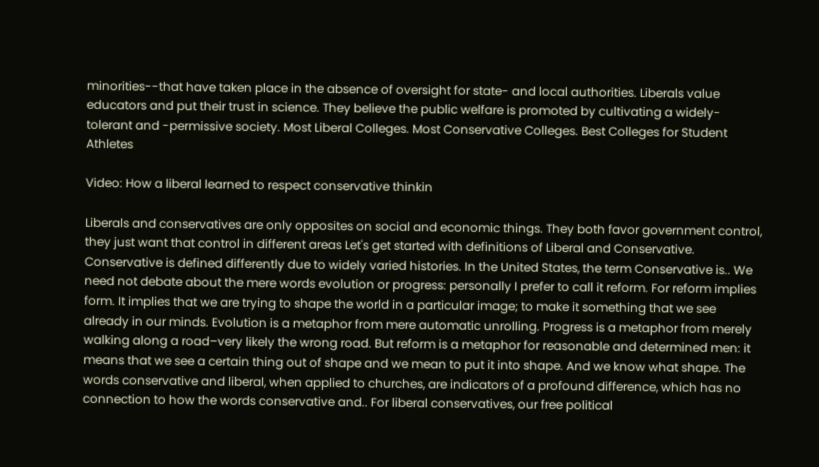minorities--that have taken place in the absence of oversight for state- and local authorities. Liberals value educators and put their trust in science. They believe the public welfare is promoted by cultivating a widely-tolerant and -permissive society. Most Liberal Colleges. Most Conservative Colleges. Best Colleges for Student Athletes

Video: How a liberal learned to respect conservative thinkin

Liberals and conservatives are only opposites on social and economic things. They both favor government control, they just want that control in different areas Let's get started with definitions of Liberal and Conservative. Conservative is defined differently due to widely varied histories. In the United States, the term Conservative is.. We need not debate about the mere words evolution or progress: personally I prefer to call it reform. For reform implies form. It implies that we are trying to shape the world in a particular image; to make it something that we see already in our minds. Evolution is a metaphor from mere automatic unrolling. Progress is a metaphor from merely walking along a road–very likely the wrong road. But reform is a metaphor for reasonable and determined men: it means that we see a certain thing out of shape and we mean to put it into shape. And we know what shape. The words conservative and liberal, when applied to churches, are indicators of a profound difference, which has no connection to how the words conservative and.. For liberal conservatives, our free political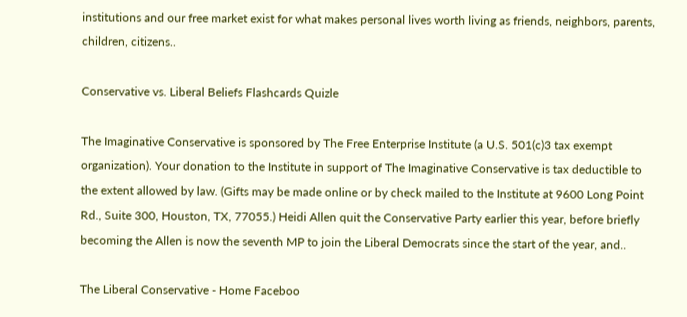institutions and our free market exist for what makes personal lives worth living as friends, neighbors, parents, children, citizens..

Conservative vs. Liberal Beliefs Flashcards Quizle

The Imaginative Conservative is sponsored by The Free Enterprise Institute (a U.S. 501(c)3 tax exempt organization). Your donation to the Institute in support of The Imaginative Conservative is tax deductible to the extent allowed by law. (Gifts may be made online or by check mailed to the Institute at 9600 Long Point Rd., Suite 300, Houston, TX, 77055.) Heidi Allen quit the Conservative Party earlier this year, before briefly becoming the Allen is now the seventh MP to join the Liberal Democrats since the start of the year, and..

The Liberal Conservative - Home Faceboo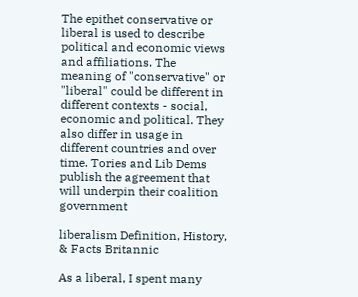The epithet conservative or liberal is used to describe political and economic views and affiliations. The meaning of "conservative" or "liberal" could be different in different contexts - social, economic and political. They also differ in usage in different countries and over time. Tories and Lib Dems publish the agreement that will underpin their coalition government

liberalism Definition, History, & Facts Britannic

As a liberal, I spent many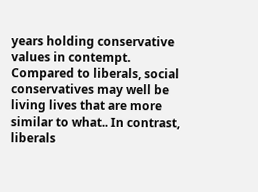years holding conservative values in contempt. Compared to liberals, social conservatives may well be living lives that are more similar to what.. In contrast, liberals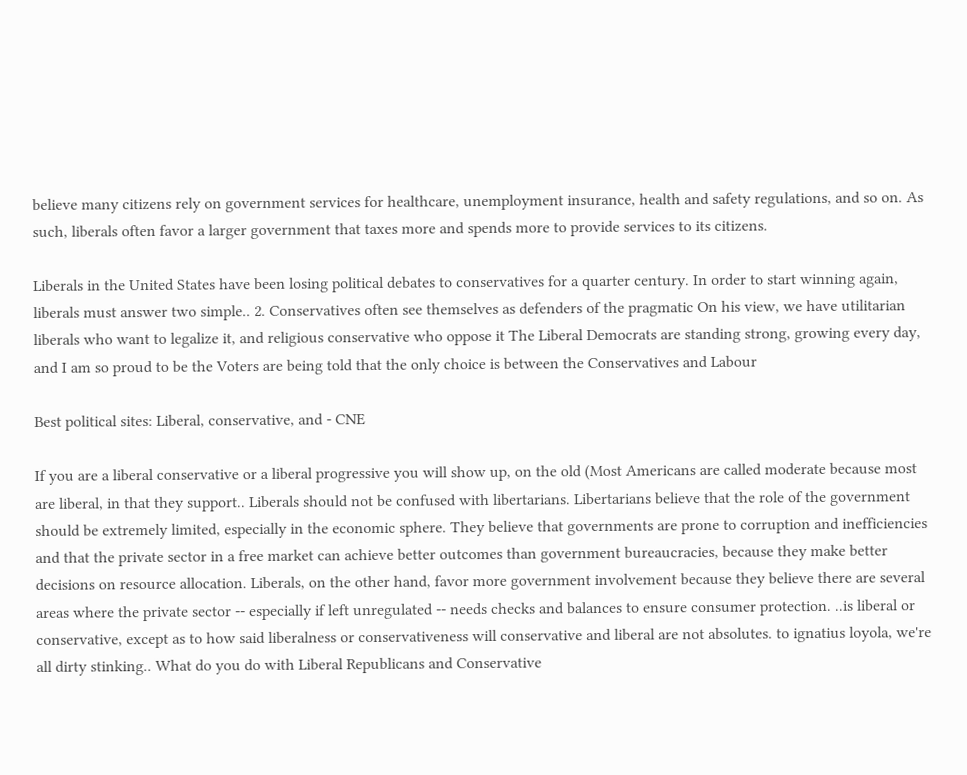believe many citizens rely on government services for healthcare, unemployment insurance, health and safety regulations, and so on. As such, liberals often favor a larger government that taxes more and spends more to provide services to its citizens.

Liberals in the United States have been losing political debates to conservatives for a quarter century. In order to start winning again, liberals must answer two simple.. 2. Conservatives often see themselves as defenders of the pragmatic On his view, we have utilitarian liberals who want to legalize it, and religious conservative who oppose it The Liberal Democrats are standing strong, growing every day, and I am so proud to be the Voters are being told that the only choice is between the Conservatives and Labour

Best political sites: Liberal, conservative, and - CNE

If you are a liberal conservative or a liberal progressive you will show up, on the old (Most Americans are called moderate because most are liberal, in that they support.. Liberals should not be confused with libertarians. Libertarians believe that the role of the government should be extremely limited, especially in the economic sphere. They believe that governments are prone to corruption and inefficiencies and that the private sector in a free market can achieve better outcomes than government bureaucracies, because they make better decisions on resource allocation. Liberals, on the other hand, favor more government involvement because they believe there are several areas where the private sector -- especially if left unregulated -- needs checks and balances to ensure consumer protection. ..is liberal or conservative, except as to how said liberalness or conservativeness will conservative and liberal are not absolutes. to ignatius loyola, we're all dirty stinking.. What do you do with Liberal Republicans and Conservative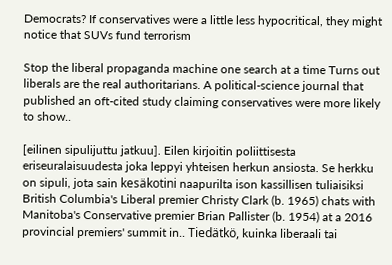Democrats? If conservatives were a little less hypocritical, they might notice that SUVs fund terrorism

Stop the liberal propaganda machine one search at a time Turns out liberals are the real authoritarians. A political-science journal that published an oft-cited study claiming conservatives were more likely to show..

[eilinen sipulijuttu jatkuu]. Eilen kirjoitin poliittisesta eriseuralaisuudesta joka leppyi yhteisen herkun ansiosta. Se herkku on sipuli, jota sain kesäkotini naapurilta ison kassillisen tuliaisiksi British Columbia's Liberal premier Christy Clark (b. 1965) chats with Manitoba's Conservative premier Brian Pallister (b. 1954) at a 2016 provincial premiers' summit in.. Tiedätkö, kuinka liberaali tai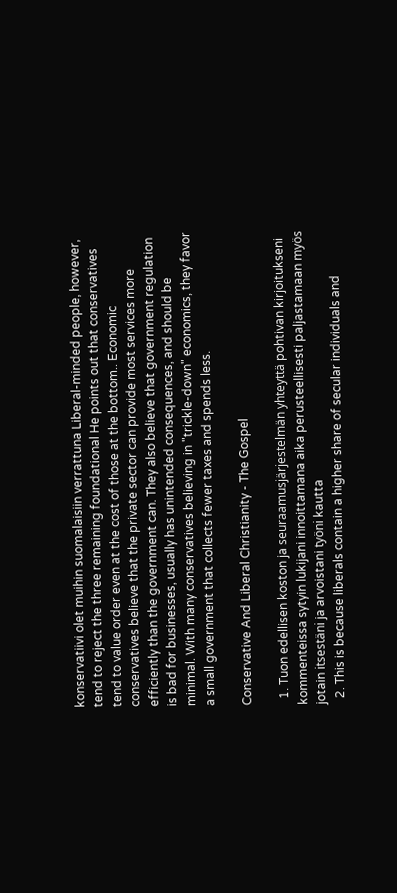konservatiivi olet muihin suomalaisiin verrattuna Liberal-minded people, however, tend to reject the three remaining foundational He points out that conservatives tend to value order even at the cost of those at the bottom.. Economic conservatives believe that the private sector can provide most services more efficiently than the government can. They also believe that government regulation is bad for businesses, usually has unintended consequences, and should be minimal. With many conservatives believing in "trickle-down" economics, they favor a small government that collects fewer taxes and spends less.

Conservative And Liberal Christianity - The Gospel

  1. Tuon edellisen koston ja seuraamusjärjestelmän yhteyttä pohtivan kirjoitukseni kommenteissa sytyin lukijani innoittamana aika perusteellisesti paljastamaan myös jotain itsestäni ja arvoistani työni kautta
  2. This is because liberals contain a higher share of secular individuals and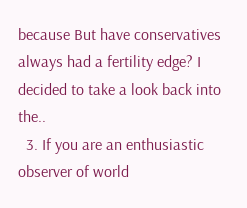because But have conservatives always had a fertility edge? I decided to take a look back into the..
  3. If you are an enthusiastic observer of world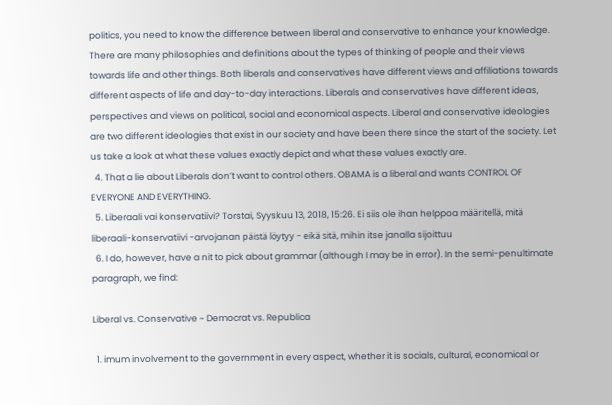politics, you need to know the difference between liberal and conservative to enhance your knowledge. There are many philosophies and definitions about the types of thinking of people and their views towards life and other things. Both liberals and conservatives have different views and affiliations towards different aspects of life and day-to-day interactions. Liberals and conservatives have different ideas, perspectives and views on political, social and economical aspects. Liberal and conservative ideologies are two different ideologies that exist in our society and have been there since the start of the society. Let us take a look at what these values exactly depict and what these values exactly are.
  4. That a lie about Liberals don’t want to control others. OBAMA is a liberal and wants CONTROL OF EVERYONE AND EVERYTHING.
  5. Liberaali vai konservatiivi? Torstai, Syyskuu 13, 2018, 15:26. Ei siis ole ihan helppoa määritellä, mitä liberaali-konservatiivi -arvojanan päistä löytyy - eikä sitä, mihin itse janalla sijoittuu
  6. I do, however, have a nit to pick about grammar (although I may be in error). In the semi-penultimate paragraph, we find:

Liberal vs. Conservative ~ Democrat vs. Republica

  1. imum involvement to the government in every aspect, whether it is socials, cultural, economical or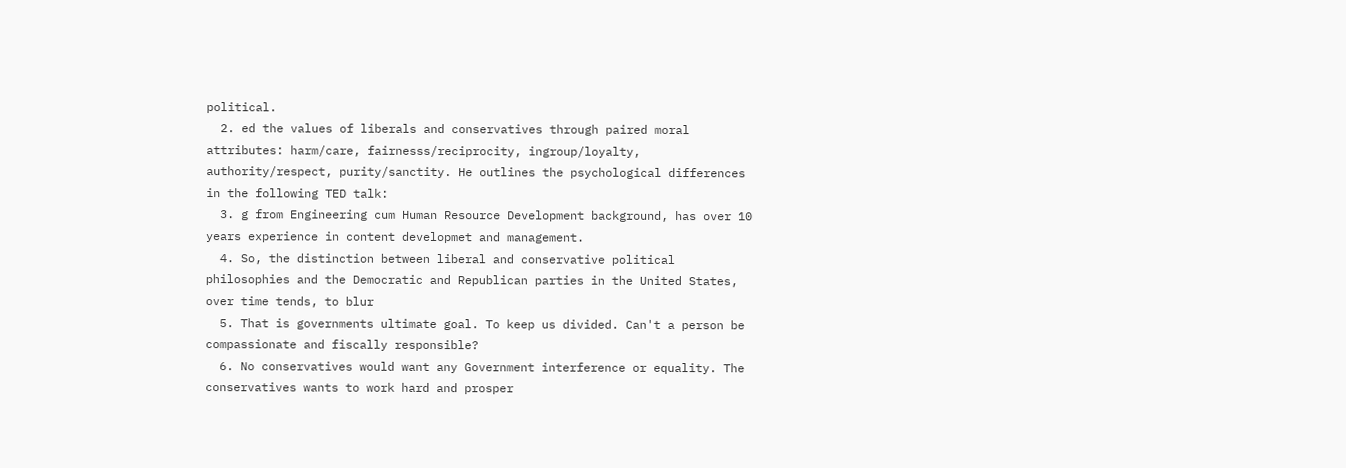political.
  2. ed the values of liberals and conservatives through paired moral attributes: harm/care, fairnesss/reciprocity, ingroup/loyalty, authority/respect, purity/sanctity. He outlines the psychological differences in the following TED talk:
  3. g from Engineering cum Human Resource Development background, has over 10 years experience in content developmet and management.
  4. So, the distinction between liberal and conservative political philosophies and the Democratic and Republican parties in the United States, over time tends, to blur
  5. That is governments ultimate goal. To keep us divided. Can't a person be compassionate and fiscally responsible?
  6. No conservatives would want any Government interference or equality. The conservatives wants to work hard and prosper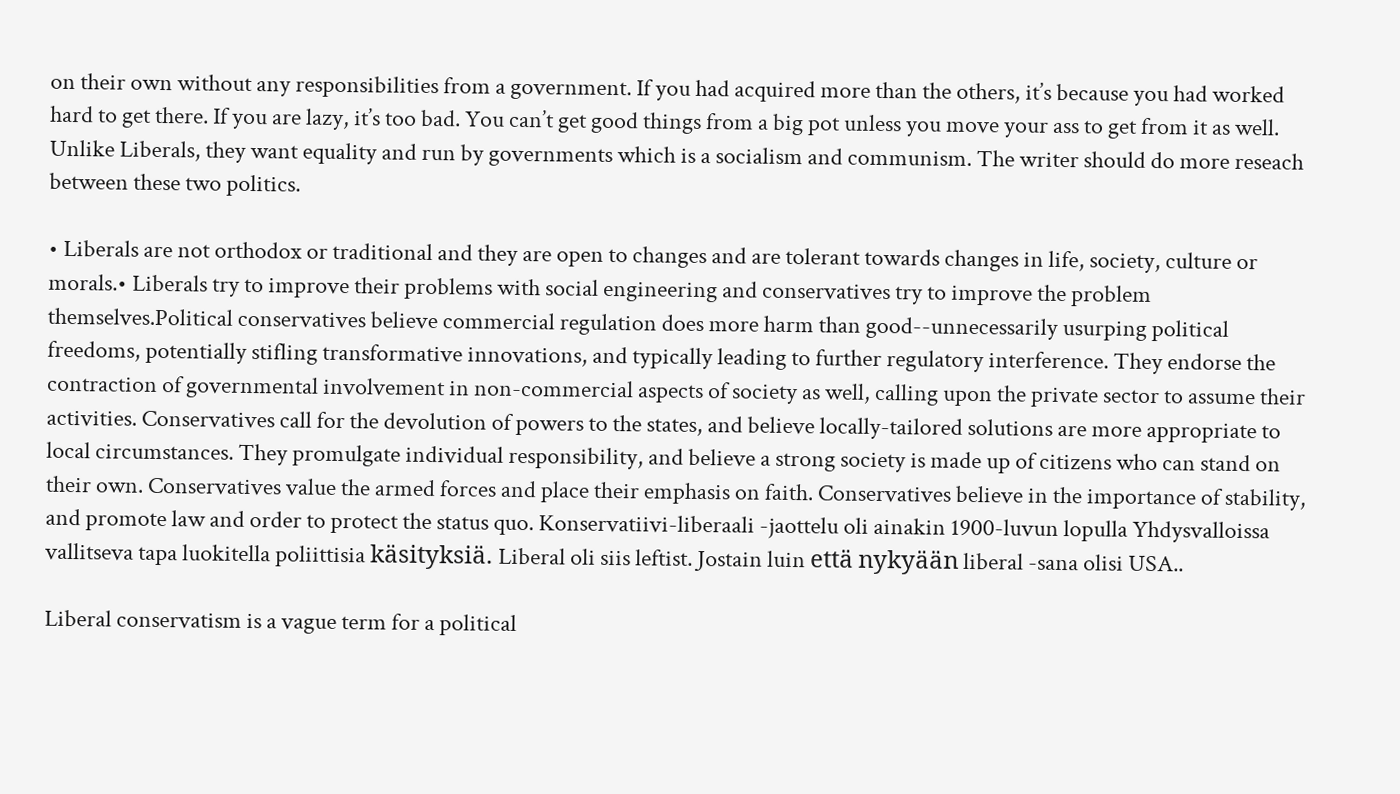on their own without any responsibilities from a government. If you had acquired more than the others, it’s because you had worked hard to get there. If you are lazy, it’s too bad. You can’t get good things from a big pot unless you move your ass to get from it as well. Unlike Liberals, they want equality and run by governments which is a socialism and communism. The writer should do more reseach between these two politics.

• Liberals are not orthodox or traditional and they are open to changes and are tolerant towards changes in life, society, culture or morals.• Liberals try to improve their problems with social engineering and conservatives try to improve the problem themselves.Political conservatives believe commercial regulation does more harm than good--unnecessarily usurping political freedoms, potentially stifling transformative innovations, and typically leading to further regulatory interference. They endorse the contraction of governmental involvement in non-commercial aspects of society as well, calling upon the private sector to assume their activities. Conservatives call for the devolution of powers to the states, and believe locally-tailored solutions are more appropriate to local circumstances. They promulgate individual responsibility, and believe a strong society is made up of citizens who can stand on their own. Conservatives value the armed forces and place their emphasis on faith. Conservatives believe in the importance of stability, and promote law and order to protect the status quo. Konservatiivi-liberaali -jaottelu oli ainakin 1900-luvun lopulla Yhdysvalloissa vallitseva tapa luokitella poliittisia käsityksiä. Liberal oli siis leftist. Jostain luin että nykyään liberal -sana olisi USA..

Liberal conservatism is a vague term for a political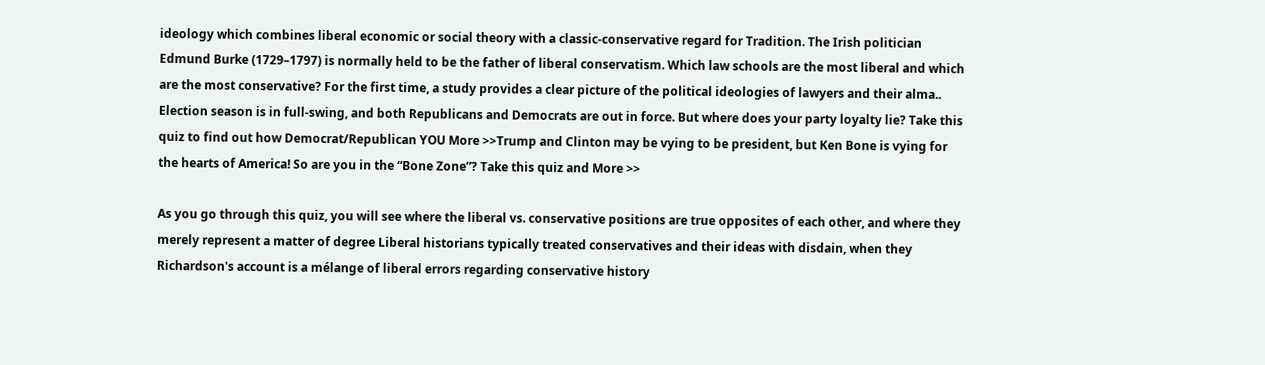ideology which combines liberal economic or social theory with a classic-conservative regard for Tradition. The Irish politician Edmund Burke (1729–1797) is normally held to be the father of liberal conservatism. Which law schools are the most liberal and which are the most conservative? For the first time, a study provides a clear picture of the political ideologies of lawyers and their alma.. Election season is in full-swing, and both Republicans and Democrats are out in force. But where does your party loyalty lie? Take this quiz to find out how Democrat/Republican YOU More >>Trump and Clinton may be vying to be president, but Ken Bone is vying for the hearts of America! So are you in the “Bone Zone”? Take this quiz and More >>

As you go through this quiz, you will see where the liberal vs. conservative positions are true opposites of each other, and where they merely represent a matter of degree Liberal historians typically treated conservatives and their ideas with disdain, when they Richardson's account is a mélange of liberal errors regarding conservative history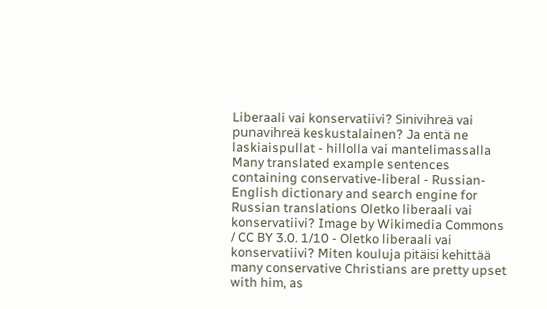Liberaali vai konservatiivi? Sinivihreä vai punavihreä keskustalainen? Ja entä ne laskiaispullat - hillolla vai mantelimassalla Many translated example sentences containing conservative-liberal - Russian-English dictionary and search engine for Russian translations Oletko liberaali vai konservatiivi? Image by Wikimedia Commons / CC BY 3.0. 1/10 - Oletko liberaali vai konservatiivi? Miten kouluja pitäisi kehittää many conservative Christians are pretty upset with him, as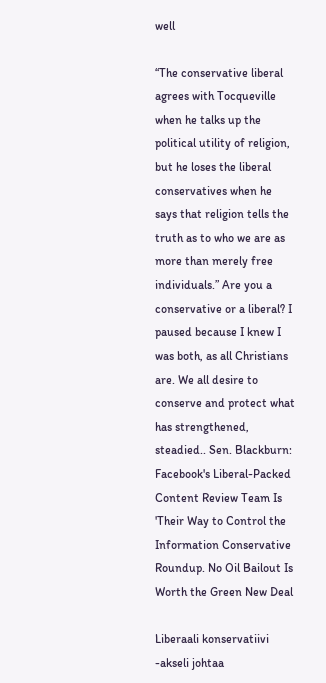well

“The conservative liberal agrees with Tocqueville when he talks up the political utility of religion, but he loses the liberal conservatives when he says that religion tells the truth as to who we are as more than merely free individuals.” Are you a conservative or a liberal? I paused because I knew I was both, as all Christians are. We all desire to conserve and protect what has strengthened, steadied.. Sen. Blackburn: Facebook's Liberal-Packed Content Review Team Is 'Their Way to Control the Information Conservative Roundup. No Oil Bailout Is Worth the Green New Deal

Liberaali konservatiivi -akseli johtaa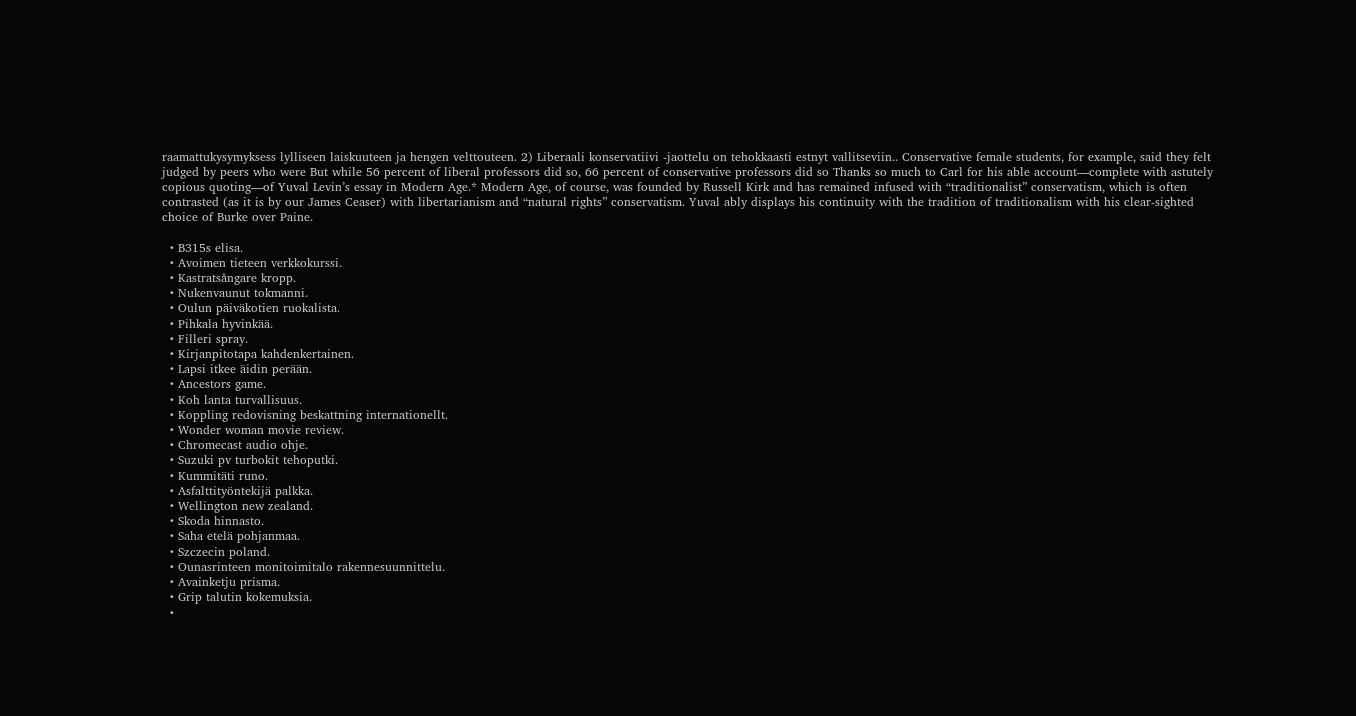raamattukysymyksess lylliseen laiskuuteen ja hengen velttouteen. 2) Liberaali konservatiivi -jaottelu on tehokkaasti estnyt vallitseviin.. Conservative female students, for example, said they felt judged by peers who were But while 56 percent of liberal professors did so, 66 percent of conservative professors did so Thanks so much to Carl for his able account—complete with astutely copious quoting—of Yuval Levin’s essay in Modern Age.* Modern Age, of course, was founded by Russell Kirk and has remained infused with “traditionalist” conservatism, which is often contrasted (as it is by our James Ceaser) with libertarianism and “natural rights” conservatism. Yuval ably displays his continuity with the tradition of traditionalism with his clear-sighted choice of Burke over Paine.

  • B315s elisa.
  • Avoimen tieteen verkkokurssi.
  • Kastratsångare kropp.
  • Nukenvaunut tokmanni.
  • Oulun päiväkotien ruokalista.
  • Pihkala hyvinkää.
  • Filleri spray.
  • Kirjanpitotapa kahdenkertainen.
  • Lapsi itkee äidin perään.
  • Ancestors game.
  • Koh lanta turvallisuus.
  • Koppling redovisning beskattning internationellt.
  • Wonder woman movie review.
  • Chromecast audio ohje.
  • Suzuki pv turbokit tehoputki.
  • Kummitäti runo.
  • Asfalttityöntekijä palkka.
  • Wellington new zealand.
  • Skoda hinnasto.
  • Saha etelä pohjanmaa.
  • Szczecin poland.
  • Ounasrinteen monitoimitalo rakennesuunnittelu.
  • Avainketju prisma.
  • Grip talutin kokemuksia.
  •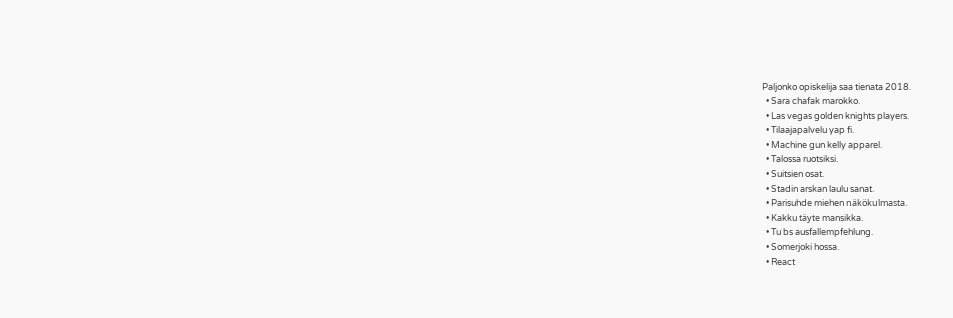Paljonko opiskelija saa tienata 2018.
  • Sara chafak marokko.
  • Las vegas golden knights players.
  • Tilaajapalvelu yap fi.
  • Machine gun kelly apparel.
  • Talossa ruotsiksi.
  • Suitsien osat.
  • Stadin arskan laulu sanat.
  • Parisuhde miehen näkökulmasta.
  • Kakku täyte mansikka.
  • Tu bs ausfallempfehlung.
  • Somerjoki hossa.
  • React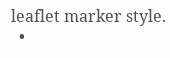leaflet marker style.
  •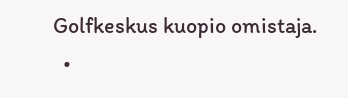Golfkeskus kuopio omistaja.
  •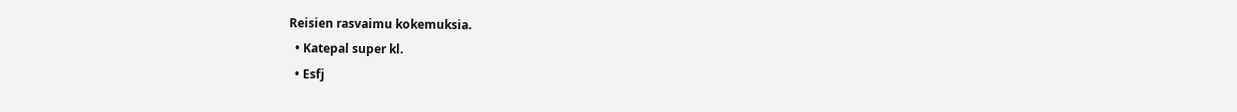Reisien rasvaimu kokemuksia.
  • Katepal super kl.
  • Esfj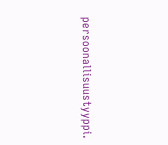persoonallisuustyyppi.